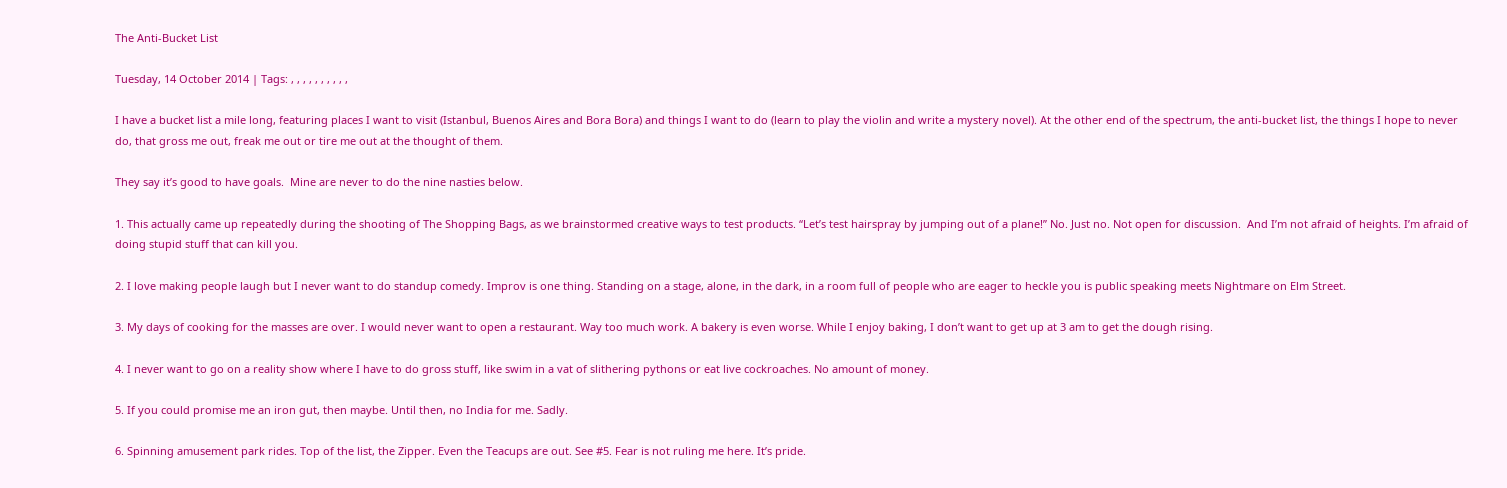The Anti-Bucket List

Tuesday, 14 October 2014 | Tags: , , , , , , , , , ,

I have a bucket list a mile long, featuring places I want to visit (Istanbul, Buenos Aires and Bora Bora) and things I want to do (learn to play the violin and write a mystery novel). At the other end of the spectrum, the anti-bucket list, the things I hope to never do, that gross me out, freak me out or tire me out at the thought of them.

They say it’s good to have goals.  Mine are never to do the nine nasties below.

1. This actually came up repeatedly during the shooting of The Shopping Bags, as we brainstormed creative ways to test products. “Let’s test hairspray by jumping out of a plane!” No. Just no. Not open for discussion.  And I’m not afraid of heights. I’m afraid of doing stupid stuff that can kill you.

2. I love making people laugh but I never want to do standup comedy. Improv is one thing. Standing on a stage, alone, in the dark, in a room full of people who are eager to heckle you is public speaking meets Nightmare on Elm Street.

3. My days of cooking for the masses are over. I would never want to open a restaurant. Way too much work. A bakery is even worse. While I enjoy baking, I don’t want to get up at 3 am to get the dough rising.

4. I never want to go on a reality show where I have to do gross stuff, like swim in a vat of slithering pythons or eat live cockroaches. No amount of money.

5. If you could promise me an iron gut, then maybe. Until then, no India for me. Sadly.

6. Spinning amusement park rides. Top of the list, the Zipper. Even the Teacups are out. See #5. Fear is not ruling me here. It’s pride.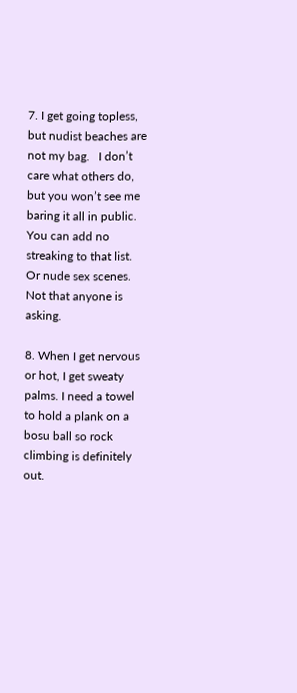7. I get going topless, but nudist beaches are not my bag.   I don’t care what others do, but you won’t see me baring it all in public. You can add no streaking to that list. Or nude sex scenes. Not that anyone is asking.

8. When I get nervous or hot, I get sweaty palms. I need a towel to hold a plank on a bosu ball so rock climbing is definitely out.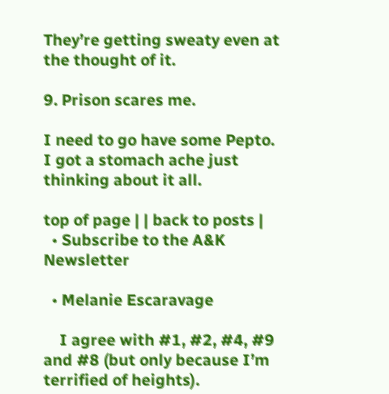They’re getting sweaty even at the thought of it.

9. Prison scares me.

I need to go have some Pepto.  I got a stomach ache just thinking about it all.

top of page | | back to posts |
  • Subscribe to the A&K Newsletter

  • Melanie Escaravage

    I agree with #1, #2, #4, #9 and #8 (but only because I’m terrified of heights).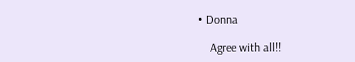• Donna

    Agree with all!!